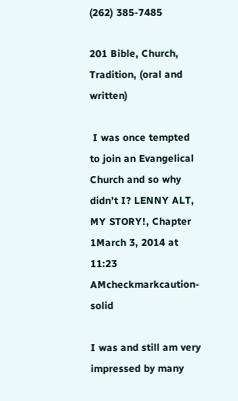(262) 385-7485

201 Bible, Church, Tradition, (oral and written)

 I was once tempted to join an Evangelical Church and so why didn’t I? LENNY ALT, MY STORY!, Chapter 1March 3, 2014 at 11:23 AMcheckmarkcaution-solid

I was and still am very impressed by many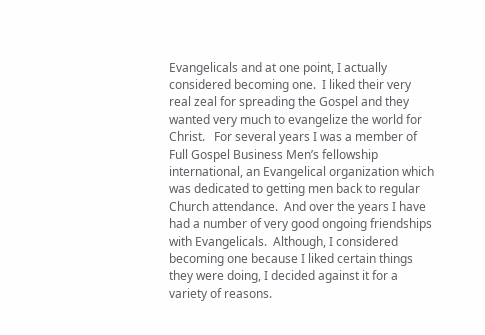Evangelicals and at one point, I actually considered becoming one.  I liked their very real zeal for spreading the Gospel and they wanted very much to evangelize the world for Christ.   For several years I was a member of Full Gospel Business Men’s fellowship international, an Evangelical organization which was dedicated to getting men back to regular Church attendance.  And over the years I have had a number of very good ongoing friendships with Evangelicals.  Although, I considered becoming one because I liked certain things they were doing, I decided against it for a variety of reasons.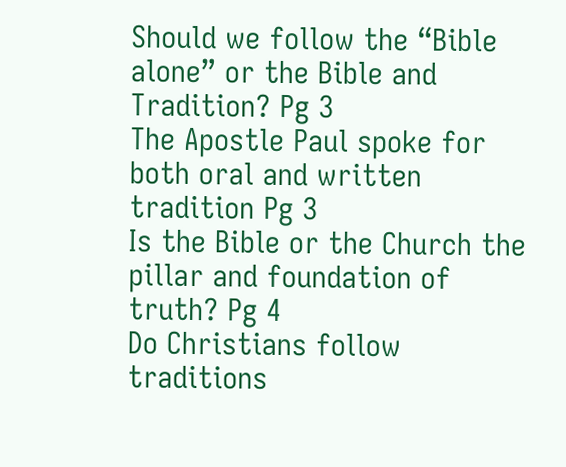Should we follow the “Bible alone” or the Bible and Tradition? Pg 3
The Apostle Paul spoke for both oral and written tradition Pg 3
Is the Bible or the Church the pillar and foundation of truth? Pg 4
Do Christians follow traditions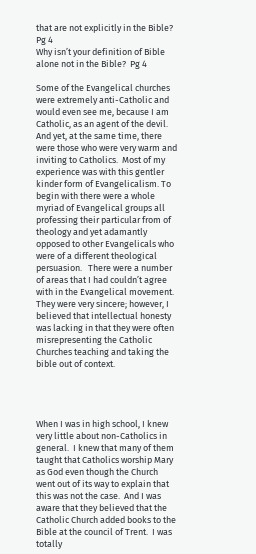that are not explicitly in the Bible?  Pg 4
Why isn’t your definition of Bible alone not in the Bible?  Pg 4

Some of the Evangelical churches were extremely anti-Catholic and would even see me, because I am Catholic, as an agent of the devil.   And yet, at the same time, there were those who were very warm and inviting to Catholics.  Most of my experience was with this gentler kinder form of Evangelicalism. To begin with there were a whole myriad of Evangelical groups all professing their particular from of theology and yet adamantly opposed to other Evangelicals who were of a different theological persuasion.   There were a number of areas that I had couldn’t agree with in the Evangelical movement.  They were very sincere; however, I believed that intellectual honesty was lacking in that they were often misrepresenting the Catholic Churches teaching and taking the bible out of context.




When I was in high school, I knew very little about non-Catholics in general.  I knew that many of them taught that Catholics worship Mary as God even though the Church went out of its way to explain that this was not the case.  And I was aware that they believed that the Catholic Church added books to the Bible at the council of Trent.  I was totally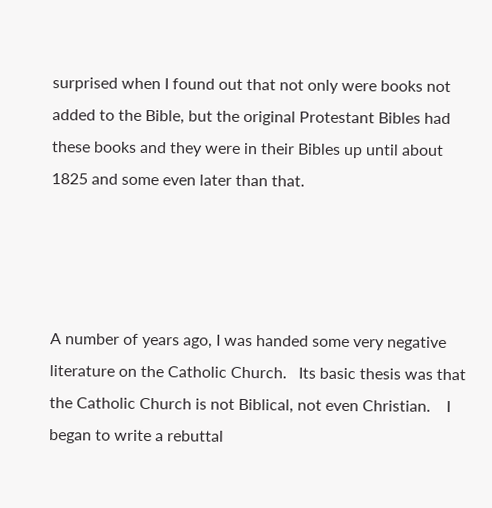surprised when I found out that not only were books not added to the Bible, but the original Protestant Bibles had these books and they were in their Bibles up until about 1825 and some even later than that.




A number of years ago, I was handed some very negative literature on the Catholic Church.   Its basic thesis was that the Catholic Church is not Biblical, not even Christian.    I began to write a rebuttal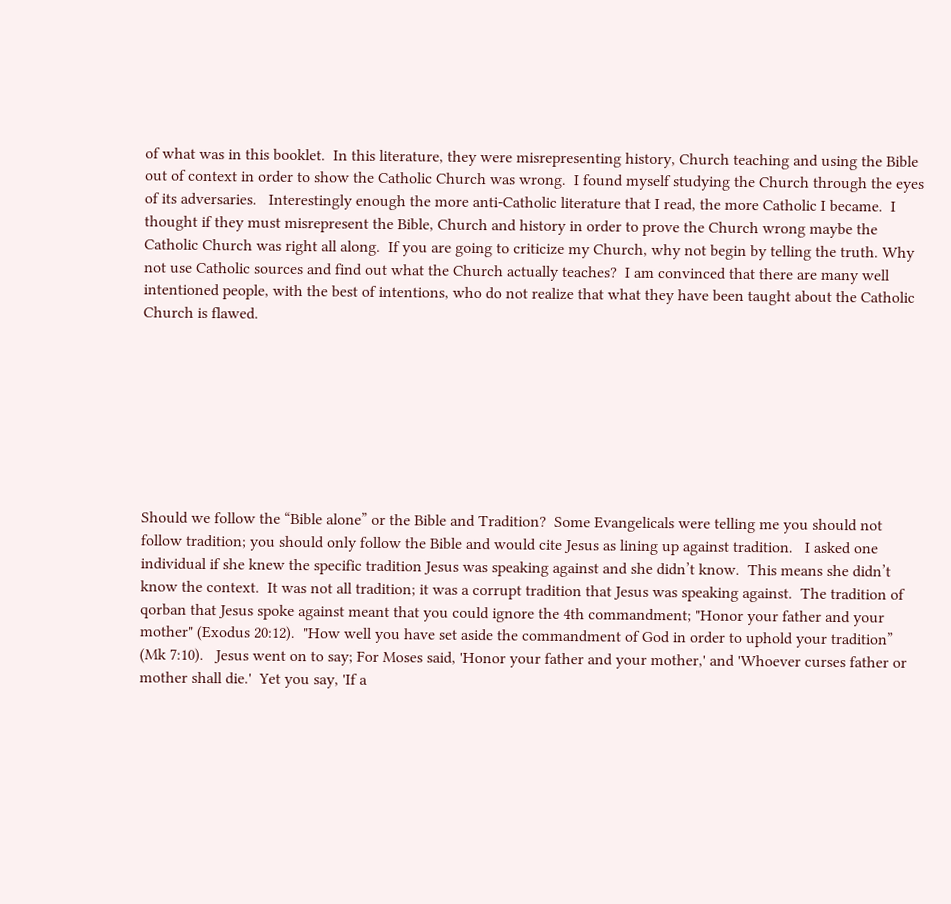of what was in this booklet.  In this literature, they were misrepresenting history, Church teaching and using the Bible out of context in order to show the Catholic Church was wrong.  I found myself studying the Church through the eyes of its adversaries.   Interestingly enough the more anti-Catholic literature that I read, the more Catholic I became.  I thought if they must misrepresent the Bible, Church and history in order to prove the Church wrong maybe the Catholic Church was right all along.  If you are going to criticize my Church, why not begin by telling the truth. Why not use Catholic sources and find out what the Church actually teaches?  I am convinced that there are many well intentioned people, with the best of intentions, who do not realize that what they have been taught about the Catholic Church is flawed.








Should we follow the “Bible alone” or the Bible and Tradition?  Some Evangelicals were telling me you should not follow tradition; you should only follow the Bible and would cite Jesus as lining up against tradition.   I asked one individual if she knew the specific tradition Jesus was speaking against and she didn’t know.  This means she didn’t know the context.  It was not all tradition; it was a corrupt tradition that Jesus was speaking against.  The tradition of qorban that Jesus spoke against meant that you could ignore the 4th commandment; "Honor your father and your mother" (Exodus 20:12).  "How well you have set aside the commandment of God in order to uphold your tradition” (Mk 7:10).   Jesus went on to say; For Moses said, 'Honor your father and your mother,' and 'Whoever curses father or mother shall die.'  Yet you say, 'If a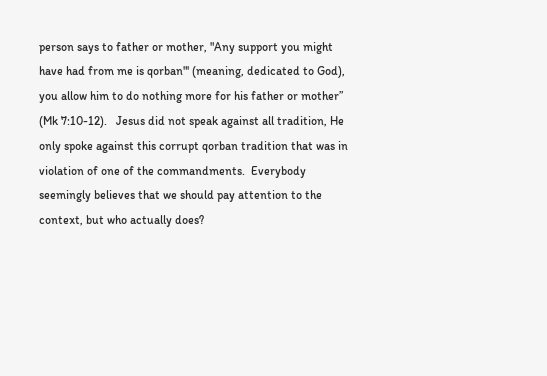person says to father or mother, "Any support you might have had from me is qorban"' (meaning, dedicated to God), you allow him to do nothing more for his father or mother” (Mk 7:10-12).   Jesus did not speak against all tradition, He only spoke against this corrupt qorban tradition that was in violation of one of the commandments.  Everybody seemingly believes that we should pay attention to the context, but who actually does?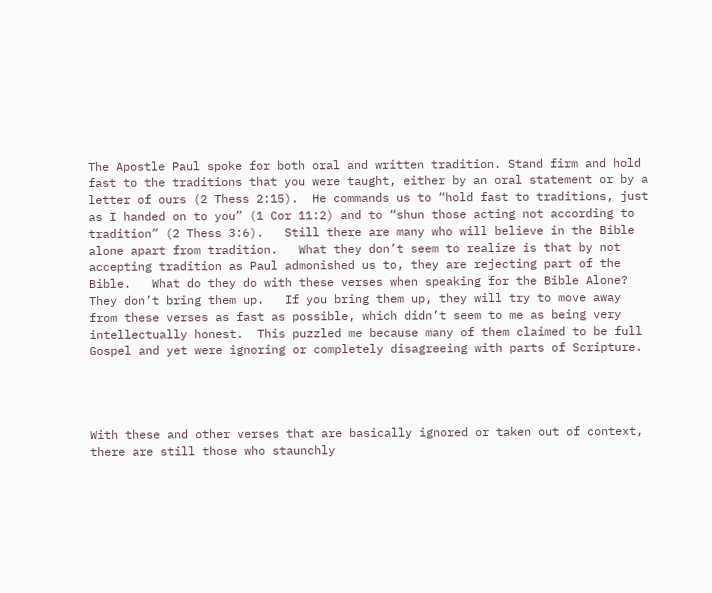The Apostle Paul spoke for both oral and written tradition. Stand firm and hold fast to the traditions that you were taught, either by an oral statement or by a letter of ours (2 Thess 2:15).  He commands us to “hold fast to traditions, just as I handed on to you” (1 Cor 11:2) and to “shun those acting not according to tradition” (2 Thess 3:6).   Still there are many who will believe in the Bible alone apart from tradition.   What they don’t seem to realize is that by not accepting tradition as Paul admonished us to, they are rejecting part of the Bible.   What do they do with these verses when speaking for the Bible Alone?  They don’t bring them up.   If you bring them up, they will try to move away from these verses as fast as possible, which didn’t seem to me as being very intellectually honest.  This puzzled me because many of them claimed to be full Gospel and yet were ignoring or completely disagreeing with parts of Scripture.




With these and other verses that are basically ignored or taken out of context, there are still those who staunchly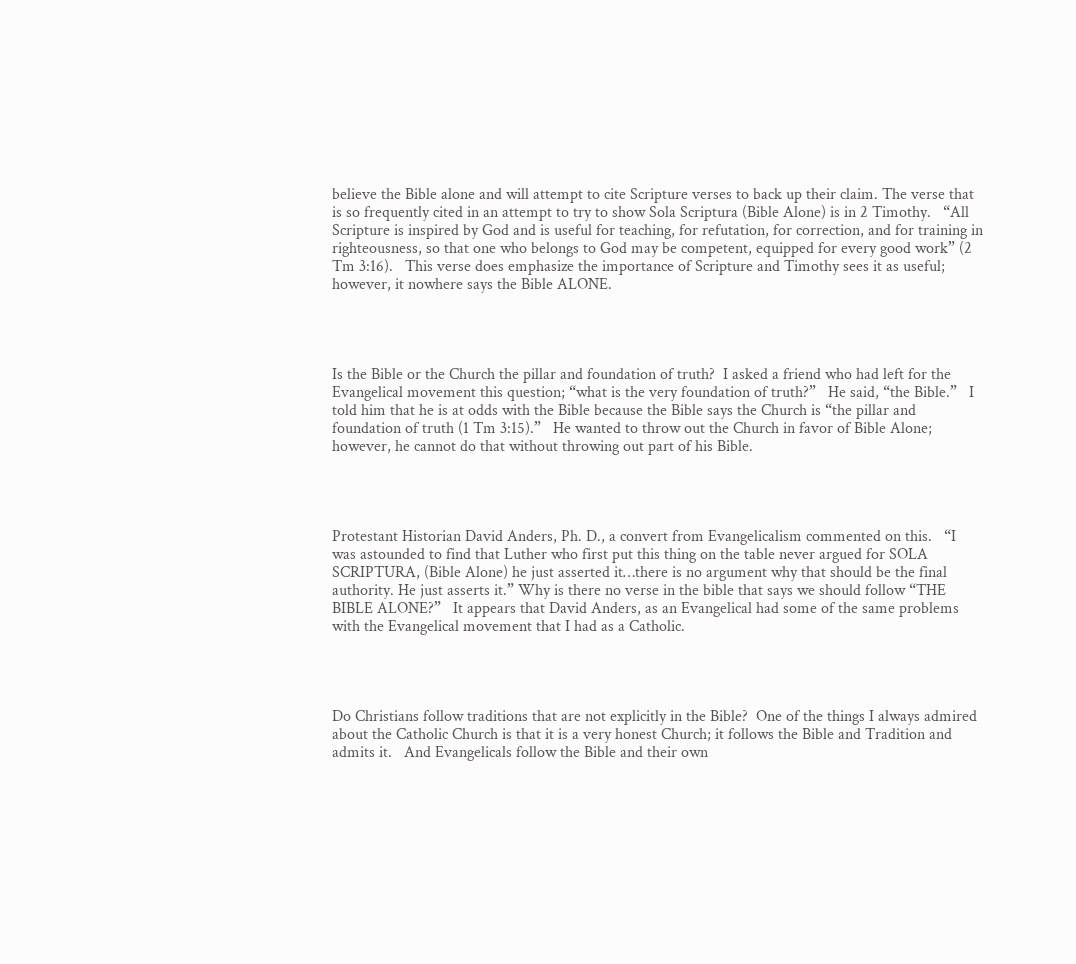believe the Bible alone and will attempt to cite Scripture verses to back up their claim. The verse that is so frequently cited in an attempt to try to show Sola Scriptura (Bible Alone) is in 2 Timothy.   “All Scripture is inspired by God and is useful for teaching, for refutation, for correction, and for training in righteousness, so that one who belongs to God may be competent, equipped for every good work” (2 Tm 3:16).   This verse does emphasize the importance of Scripture and Timothy sees it as useful; however, it nowhere says the Bible ALONE.




Is the Bible or the Church the pillar and foundation of truth?  I asked a friend who had left for the Evangelical movement this question; “what is the very foundation of truth?”   He said, “the Bible.”   I told him that he is at odds with the Bible because the Bible says the Church is “the pillar and foundation of truth (1 Tm 3:15).”   He wanted to throw out the Church in favor of Bible Alone; however, he cannot do that without throwing out part of his Bible.




Protestant Historian David Anders, Ph. D., a convert from Evangelicalism commented on this.   “I was astounded to find that Luther who first put this thing on the table never argued for SOLA SCRIPTURA, (Bible Alone) he just asserted it…there is no argument why that should be the final authority. He just asserts it.” Why is there no verse in the bible that says we should follow “THE BIBLE ALONE?”   It appears that David Anders, as an Evangelical had some of the same problems with the Evangelical movement that I had as a Catholic.




Do Christians follow traditions that are not explicitly in the Bible?  One of the things I always admired about the Catholic Church is that it is a very honest Church; it follows the Bible and Tradition and admits it.   And Evangelicals follow the Bible and their own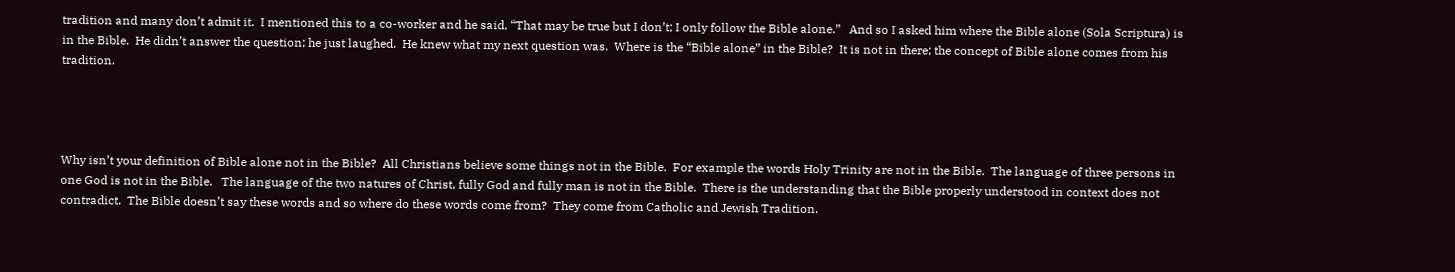tradition and many don’t admit it.  I mentioned this to a co-worker and he said, “That may be true but I don’t; I only follow the Bible alone.”   And so I asked him where the Bible alone (Sola Scriptura) is in the Bible.  He didn’t answer the question; he just laughed.  He knew what my next question was.  Where is the “Bible alone” in the Bible?  It is not in there; the concept of Bible alone comes from his tradition.




Why isn’t your definition of Bible alone not in the Bible?  All Christians believe some things not in the Bible.  For example the words Holy Trinity are not in the Bible.  The language of three persons in one God is not in the Bible.   The language of the two natures of Christ, fully God and fully man is not in the Bible.  There is the understanding that the Bible properly understood in context does not contradict.  The Bible doesn’t say these words and so where do these words come from?  They come from Catholic and Jewish Tradition.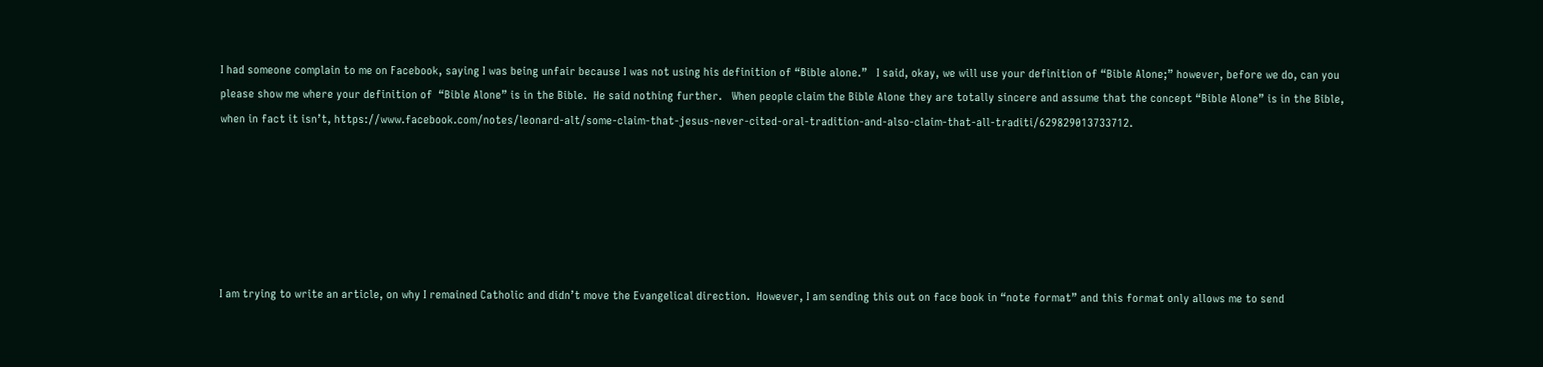I had someone complain to me on Facebook, saying I was being unfair because I was not using his definition of “Bible alone.”   I said, okay, we will use your definition of “Bible Alone;” however, before we do, can you please show me where your definition of  “Bible Alone” is in the Bible.  He said nothing further.   When people claim the Bible Alone they are totally sincere and assume that the concept “Bible Alone” is in the Bible, when in fact it isn’t, https://www.facebook.com/notes/leonard-alt/some-claim-that-jesus-never-cited-oral-tradition-and-also-claim-that-all-traditi/629829013733712.






I am trying to write an article, on why I remained Catholic and didn’t move the Evangelical direction.  However, I am sending this out on face book in “note format” and this format only allows me to send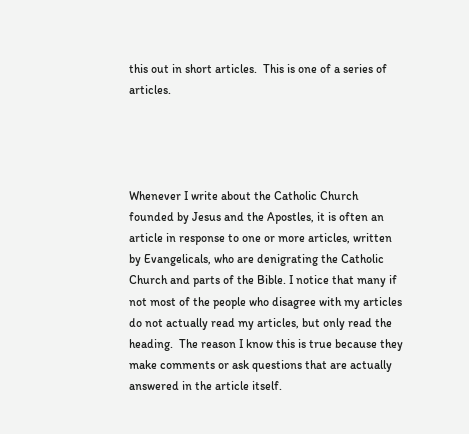this out in short articles.  This is one of a series of articles.




Whenever I write about the Catholic Church founded by Jesus and the Apostles, it is often an article in response to one or more articles, written by Evangelicals, who are denigrating the Catholic Church and parts of the Bible. I notice that many if not most of the people who disagree with my articles do not actually read my articles, but only read the heading.  The reason I know this is true because they make comments or ask questions that are actually answered in the article itself.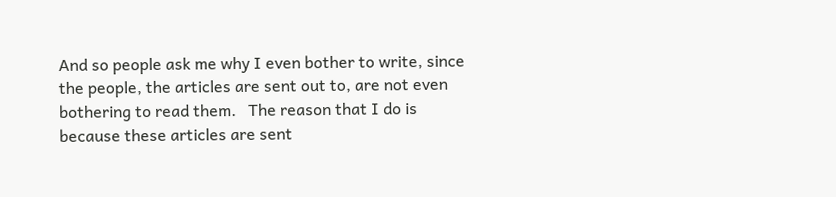And so people ask me why I even bother to write, since the people, the articles are sent out to, are not even bothering to read them.   The reason that I do is because these articles are sent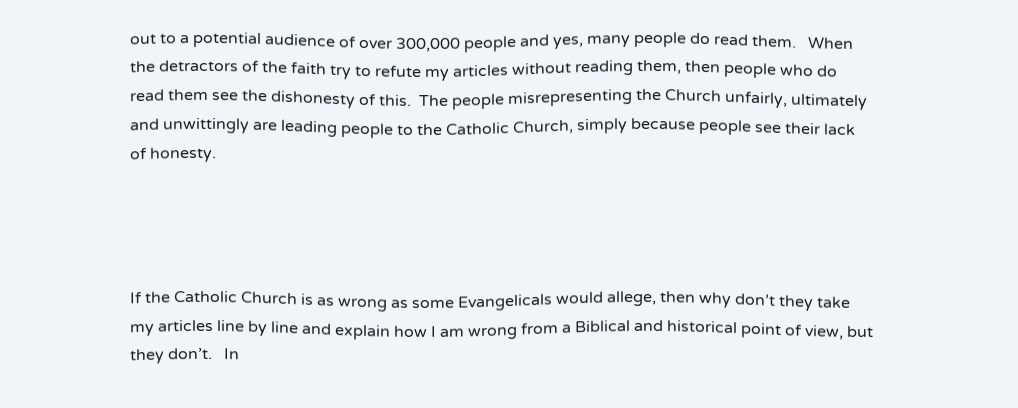out to a potential audience of over 300,000 people and yes, many people do read them.   When the detractors of the faith try to refute my articles without reading them, then people who do read them see the dishonesty of this.  The people misrepresenting the Church unfairly, ultimately and unwittingly are leading people to the Catholic Church, simply because people see their lack of honesty.




If the Catholic Church is as wrong as some Evangelicals would allege, then why don’t they take my articles line by line and explain how I am wrong from a Biblical and historical point of view, but they don’t.   In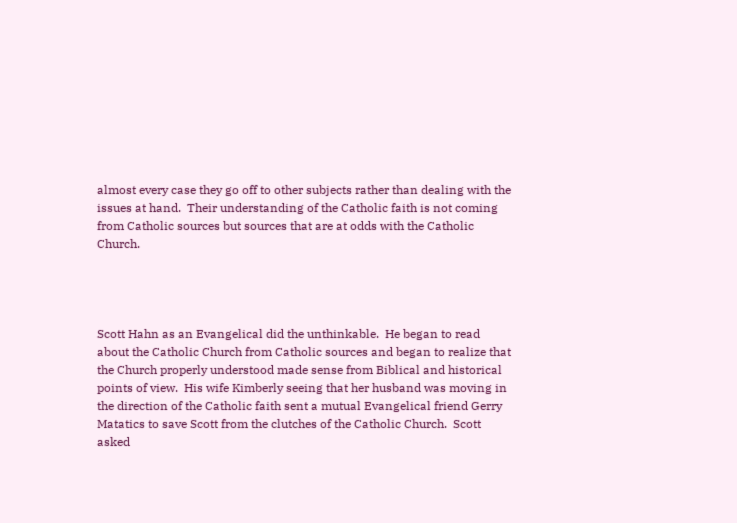almost every case they go off to other subjects rather than dealing with the issues at hand.  Their understanding of the Catholic faith is not coming from Catholic sources but sources that are at odds with the Catholic Church.




Scott Hahn as an Evangelical did the unthinkable.  He began to read about the Catholic Church from Catholic sources and began to realize that the Church properly understood made sense from Biblical and historical points of view.  His wife Kimberly seeing that her husband was moving in the direction of the Catholic faith sent a mutual Evangelical friend Gerry Matatics to save Scott from the clutches of the Catholic Church.  Scott asked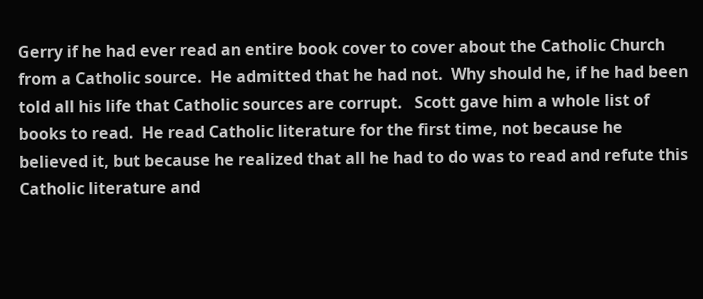Gerry if he had ever read an entire book cover to cover about the Catholic Church from a Catholic source.  He admitted that he had not.  Why should he, if he had been told all his life that Catholic sources are corrupt.   Scott gave him a whole list of books to read.  He read Catholic literature for the first time, not because he believed it, but because he realized that all he had to do was to read and refute this Catholic literature and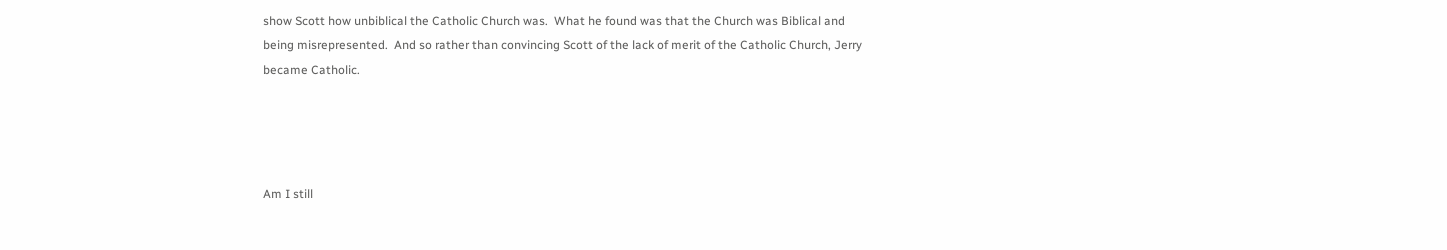show Scott how unbiblical the Catholic Church was.  What he found was that the Church was Biblical and being misrepresented.  And so rather than convincing Scott of the lack of merit of the Catholic Church, Jerry became Catholic.




Am I still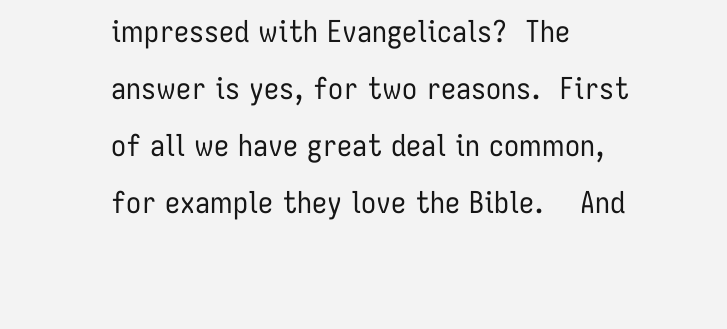impressed with Evangelicals?  The answer is yes, for two reasons.  First of all we have great deal in common, for example they love the Bible.    And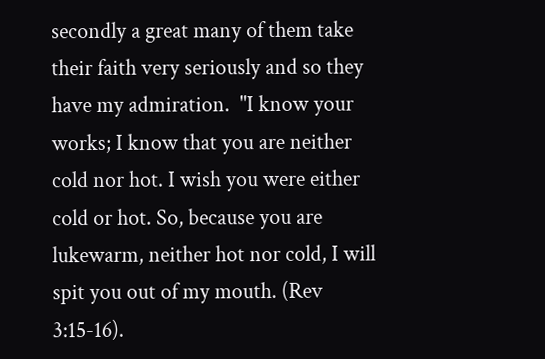secondly a great many of them take their faith very seriously and so they have my admiration.  "I know your works; I know that you are neither cold nor hot. I wish you were either cold or hot. So, because you are lukewarm, neither hot nor cold, I will spit you out of my mouth. (Rev 3:15-16).